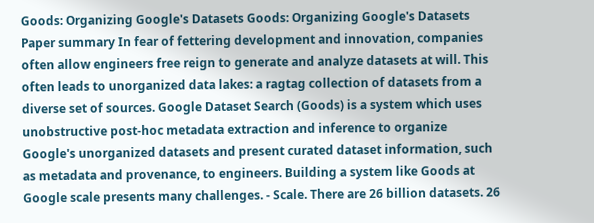Goods: Organizing Google's Datasets Goods: Organizing Google's Datasets
Paper summary In fear of fettering development and innovation, companies often allow engineers free reign to generate and analyze datasets at will. This often leads to unorganized data lakes: a ragtag collection of datasets from a diverse set of sources. Google Dataset Search (Goods) is a system which uses unobstructive post-hoc metadata extraction and inference to organize Google's unorganized datasets and present curated dataset information, such as metadata and provenance, to engineers. Building a system like Goods at Google scale presents many challenges. - Scale. There are 26 billion datasets. 26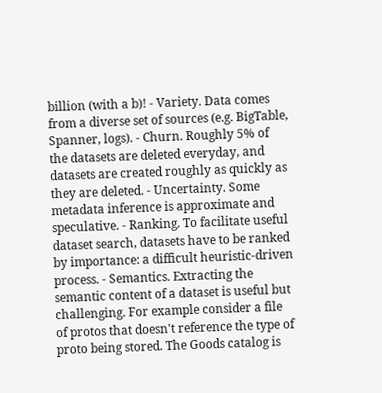billion (with a b)! - Variety. Data comes from a diverse set of sources (e.g. BigTable, Spanner, logs). - Churn. Roughly 5% of the datasets are deleted everyday, and datasets are created roughly as quickly as they are deleted. - Uncertainty. Some metadata inference is approximate and speculative. - Ranking. To facilitate useful dataset search, datasets have to be ranked by importance: a difficult heuristic-driven process. - Semantics. Extracting the semantic content of a dataset is useful but challenging. For example consider a file of protos that doesn't reference the type of proto being stored. The Goods catalog is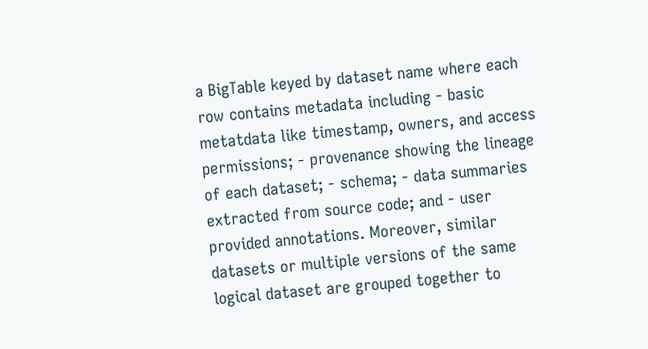a BigTable keyed by dataset name where each row contains metadata including - basic metatdata like timestamp, owners, and access permissions; - provenance showing the lineage of each dataset; - schema; - data summaries extracted from source code; and - user provided annotations. Moreover, similar datasets or multiple versions of the same logical dataset are grouped together to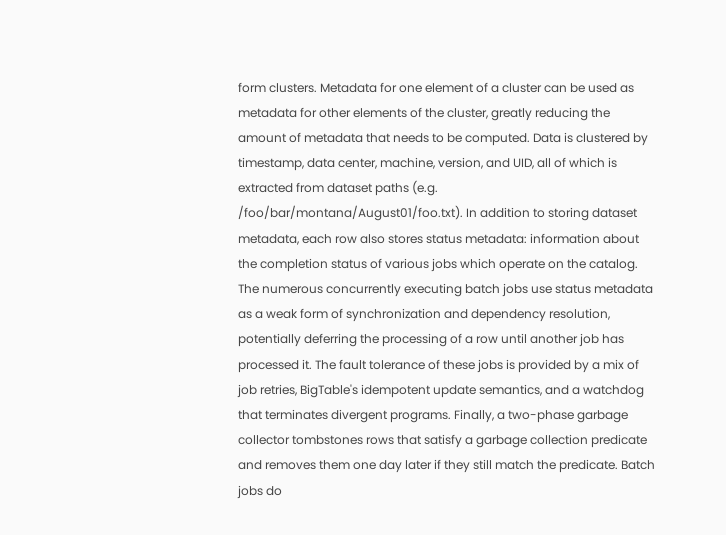form clusters. Metadata for one element of a cluster can be used as metadata for other elements of the cluster, greatly reducing the amount of metadata that needs to be computed. Data is clustered by timestamp, data center, machine, version, and UID, all of which is extracted from dataset paths (e.g. /foo/bar/montana/August01/foo.txt). In addition to storing dataset metadata, each row also stores status metadata: information about the completion status of various jobs which operate on the catalog. The numerous concurrently executing batch jobs use status metadata as a weak form of synchronization and dependency resolution, potentially deferring the processing of a row until another job has processed it. The fault tolerance of these jobs is provided by a mix of job retries, BigTable's idempotent update semantics, and a watchdog that terminates divergent programs. Finally, a two-phase garbage collector tombstones rows that satisfy a garbage collection predicate and removes them one day later if they still match the predicate. Batch jobs do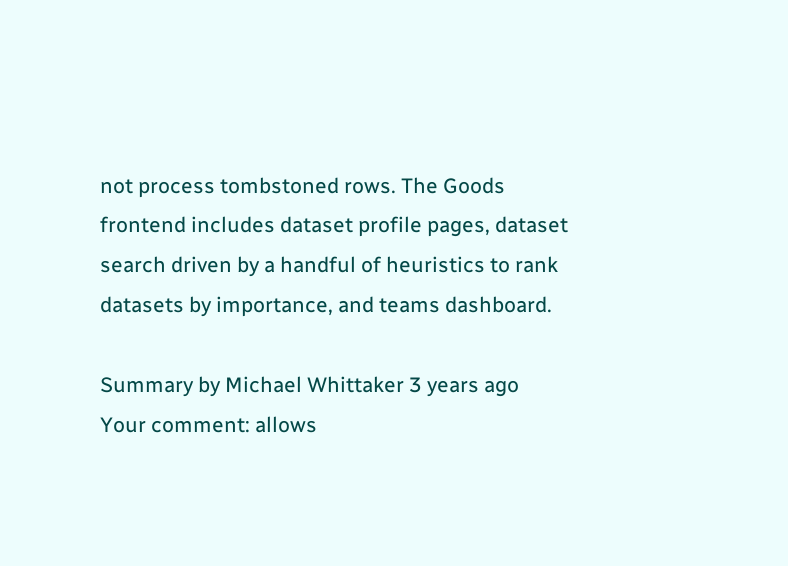not process tombstoned rows. The Goods frontend includes dataset profile pages, dataset search driven by a handful of heuristics to rank datasets by importance, and teams dashboard.

Summary by Michael Whittaker 3 years ago
Your comment: allows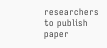researchers to publish paper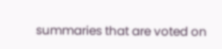summaries that are voted on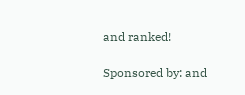and ranked!

Sponsored by: and